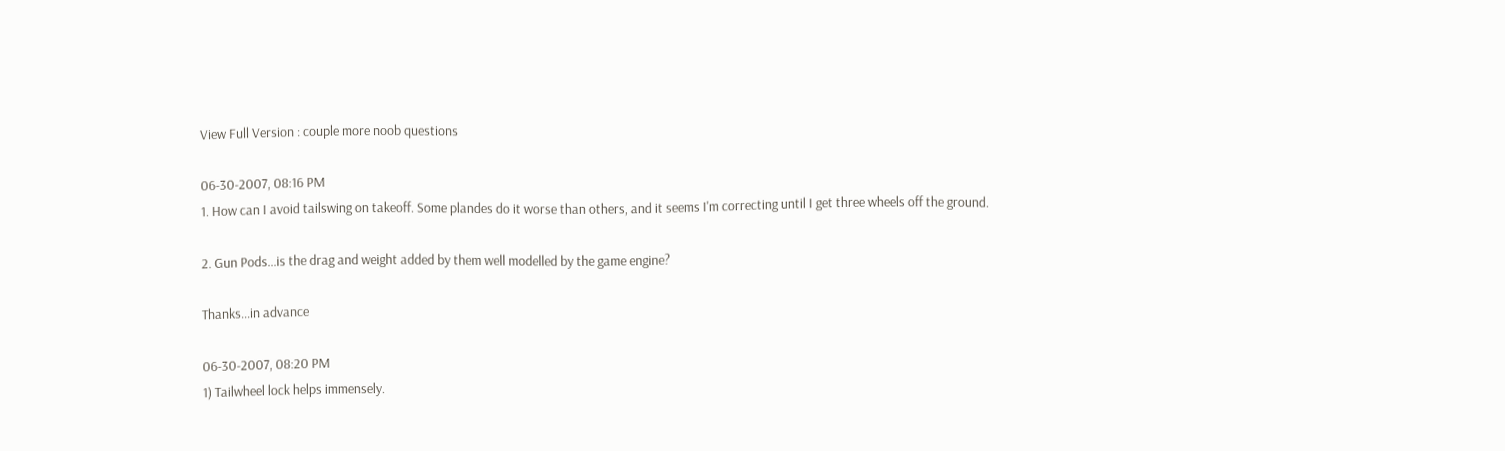View Full Version : couple more noob questions

06-30-2007, 08:16 PM
1. How can I avoid tailswing on takeoff. Some plandes do it worse than others, and it seems I'm correcting until I get three wheels off the ground.

2. Gun Pods...is the drag and weight added by them well modelled by the game engine?

Thanks...in advance

06-30-2007, 08:20 PM
1) Tailwheel lock helps immensely.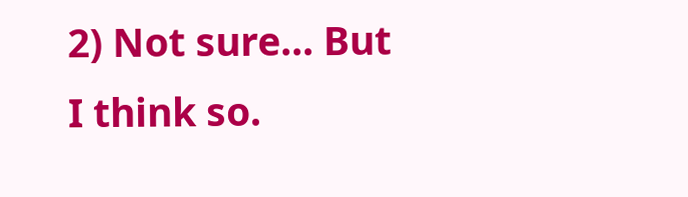2) Not sure... But I think so.